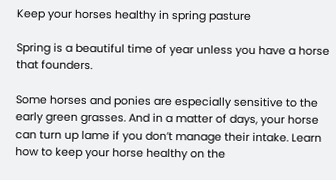Keep your horses healthy in spring pasture

Spring is a beautiful time of year unless you have a horse that founders.

Some horses and ponies are especially sensitive to the early green grasses. And in a matter of days, your horse can turn up lame if you don’t manage their intake. Learn how to keep your horse healthy on the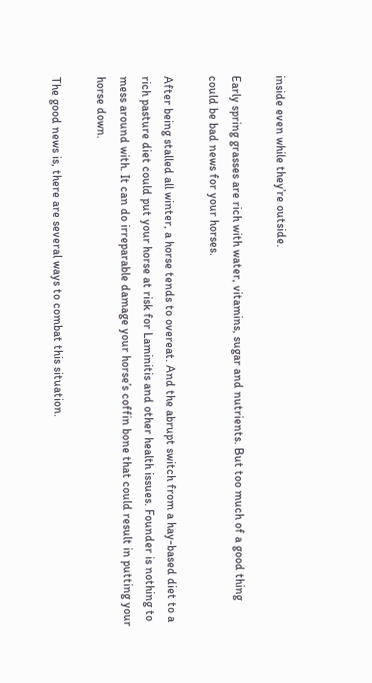inside even while they’re outside.

Early spring grasses are rich with water, vitamins, sugar and nutrients. But too much of a good thing could be bad news for your horses.

After being stalled all winter, a horse tends to overeat. And the abrupt switch from a hay-based diet to a rich pasture diet could put your horse at risk for Laminitis and other health issues. Founder is nothing to mess around with. It can do irreparable damage your horse’s coffin bone that could result in putting your horse down.

The good news is, there are several ways to combat this situation.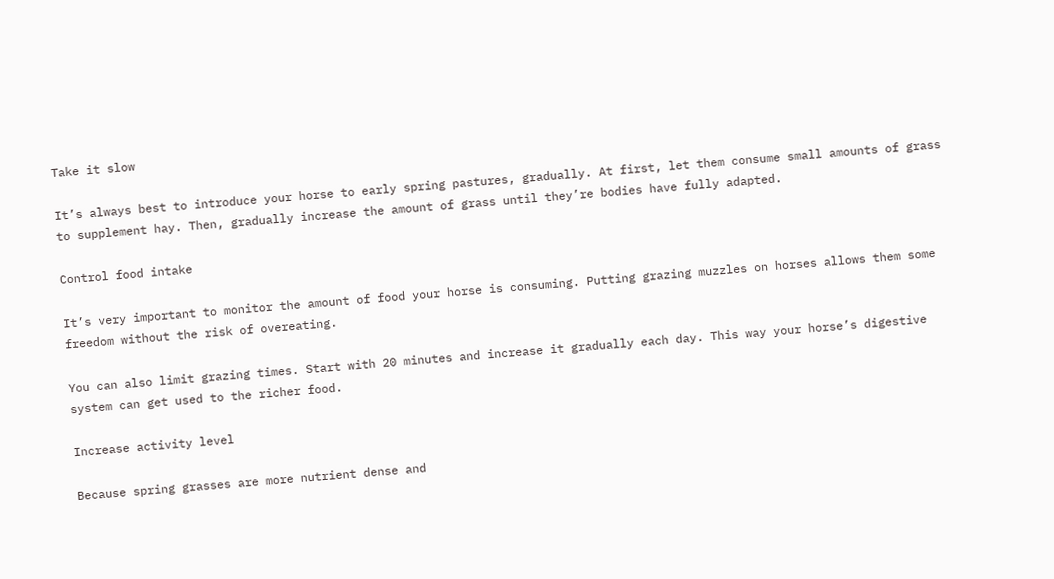Take it slow

It’s always best to introduce your horse to early spring pastures, gradually. At first, let them consume small amounts of grass to supplement hay. Then, gradually increase the amount of grass until they’re bodies have fully adapted.

Control food intake

It’s very important to monitor the amount of food your horse is consuming. Putting grazing muzzles on horses allows them some freedom without the risk of overeating.

You can also limit grazing times. Start with 20 minutes and increase it gradually each day. This way your horse’s digestive system can get used to the richer food.

Increase activity level

Because spring grasses are more nutrient dense and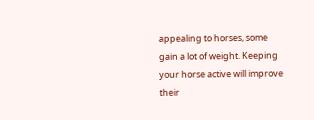appealing to horses, some gain a lot of weight. Keeping your horse active will improve their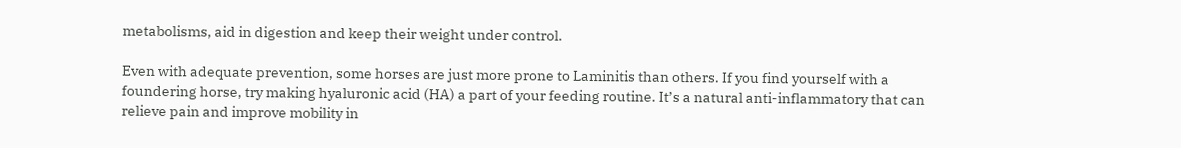metabolisms, aid in digestion and keep their weight under control.

Even with adequate prevention, some horses are just more prone to Laminitis than others. If you find yourself with a foundering horse, try making hyaluronic acid (HA) a part of your feeding routine. It’s a natural anti-inflammatory that can relieve pain and improve mobility in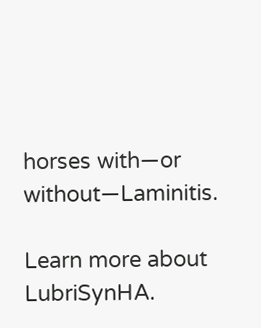horses with—or without—Laminitis.

Learn more about LubriSynHA.